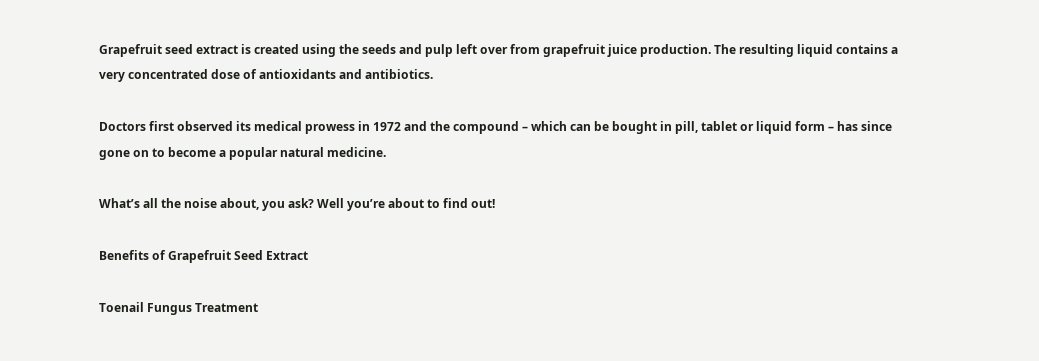Grapefruit seed extract is created using the seeds and pulp left over from grapefruit juice production. The resulting liquid contains a very concentrated dose of antioxidants and antibiotics.

Doctors first observed its medical prowess in 1972 and the compound – which can be bought in pill, tablet or liquid form – has since gone on to become a popular natural medicine.

What’s all the noise about, you ask? Well you’re about to find out!

Benefits of Grapefruit Seed Extract

Toenail Fungus Treatment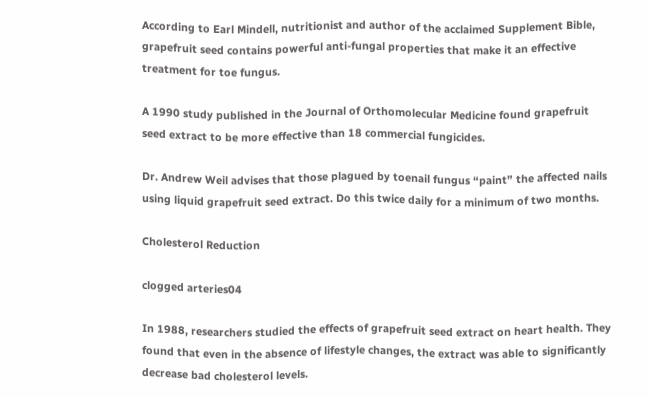According to Earl Mindell, nutritionist and author of the acclaimed Supplement Bible, grapefruit seed contains powerful anti-fungal properties that make it an effective treatment for toe fungus.

A 1990 study published in the Journal of Orthomolecular Medicine found grapefruit seed extract to be more effective than 18 commercial fungicides.

Dr. Andrew Weil advises that those plagued by toenail fungus “paint” the affected nails using liquid grapefruit seed extract. Do this twice daily for a minimum of two months.

Cholesterol Reduction

clogged arteries04

In 1988, researchers studied the effects of grapefruit seed extract on heart health. They found that even in the absence of lifestyle changes, the extract was able to significantly decrease bad cholesterol levels.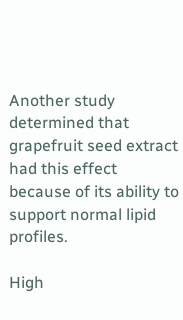Another study determined that grapefruit seed extract had this effect because of its ability to support normal lipid profiles.

High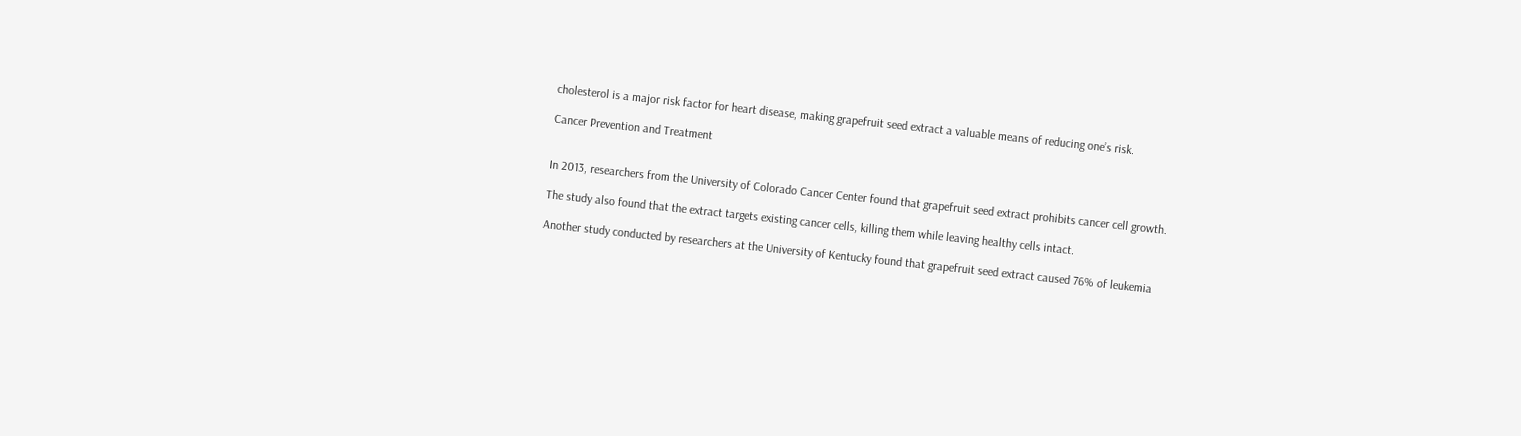cholesterol is a major risk factor for heart disease, making grapefruit seed extract a valuable means of reducing one’s risk.

Cancer Prevention and Treatment


In 2013, researchers from the University of Colorado Cancer Center found that grapefruit seed extract prohibits cancer cell growth.

The study also found that the extract targets existing cancer cells, killing them while leaving healthy cells intact.

Another study conducted by researchers at the University of Kentucky found that grapefruit seed extract caused 76% of leukemia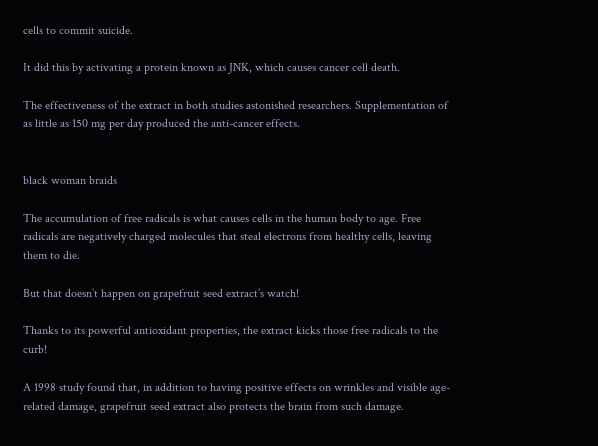cells to commit suicide.

It did this by activating a protein known as JNK, which causes cancer cell death.

The effectiveness of the extract in both studies astonished researchers. Supplementation of as little as 150 mg per day produced the anti-cancer effects.


black woman braids

The accumulation of free radicals is what causes cells in the human body to age. Free radicals are negatively charged molecules that steal electrons from healthy cells, leaving them to die.

But that doesn’t happen on grapefruit seed extract’s watch!

Thanks to its powerful antioxidant properties, the extract kicks those free radicals to the curb!

A 1998 study found that, in addition to having positive effects on wrinkles and visible age-related damage, grapefruit seed extract also protects the brain from such damage.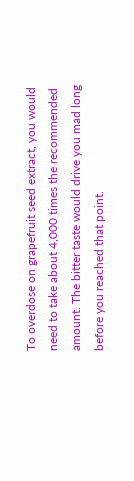To overdose on grapefruit seed extract, you would need to take about 4,000 times the recommended amount. The bitter taste would drive you mad long before you reached that point.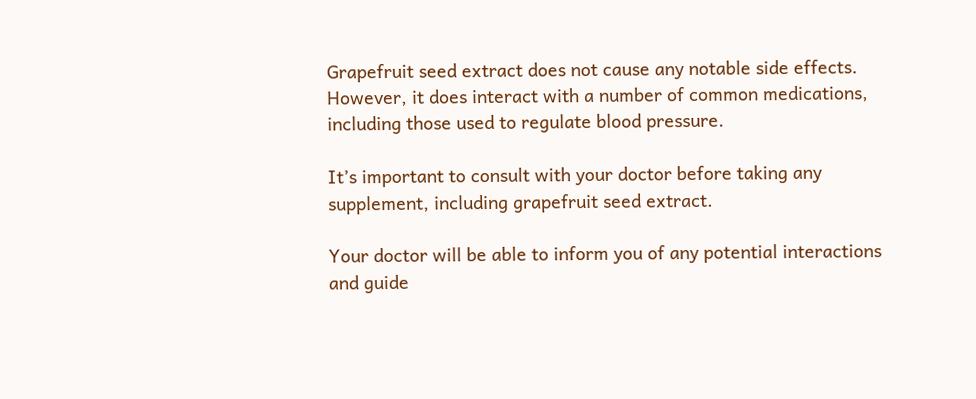Grapefruit seed extract does not cause any notable side effects. However, it does interact with a number of common medications, including those used to regulate blood pressure.

It’s important to consult with your doctor before taking any supplement, including grapefruit seed extract.

Your doctor will be able to inform you of any potential interactions and guide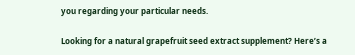you regarding your particular needs.

Looking for a natural grapefruit seed extract supplement? Here’s a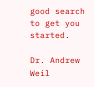good search to get you started.

Dr. Andrew Weil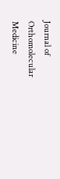Journal of Orthomolecular Medicine